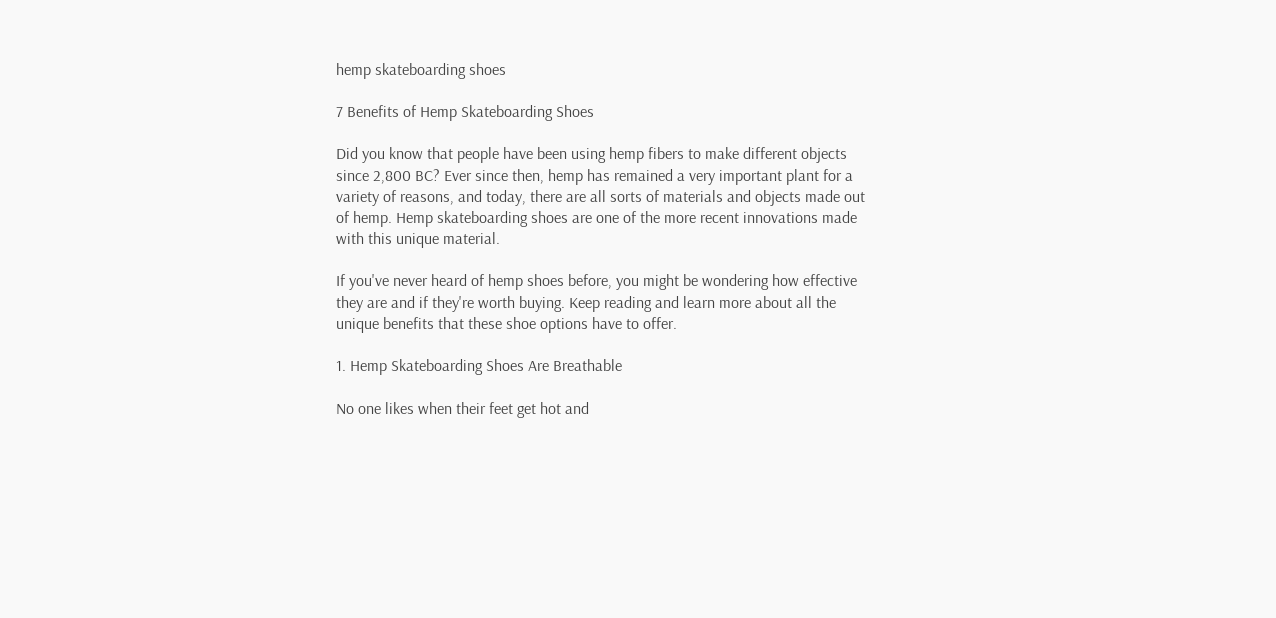hemp skateboarding shoes

7 Benefits of Hemp Skateboarding Shoes

Did you know that people have been using hemp fibers to make different objects since 2,800 BC? Ever since then, hemp has remained a very important plant for a variety of reasons, and today, there are all sorts of materials and objects made out of hemp. Hemp skateboarding shoes are one of the more recent innovations made with this unique material.

If you've never heard of hemp shoes before, you might be wondering how effective they are and if they're worth buying. Keep reading and learn more about all the unique benefits that these shoe options have to offer.

1. Hemp Skateboarding Shoes Are Breathable

No one likes when their feet get hot and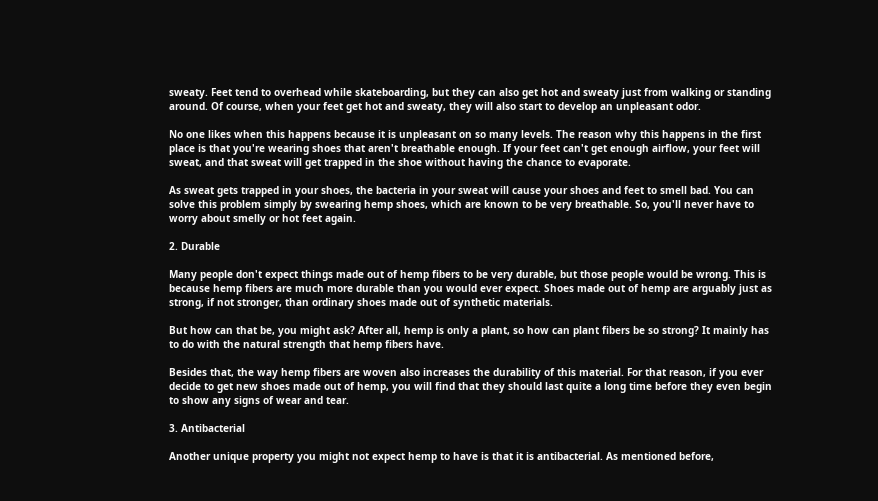sweaty. Feet tend to overhead while skateboarding, but they can also get hot and sweaty just from walking or standing around. Of course, when your feet get hot and sweaty, they will also start to develop an unpleasant odor.

No one likes when this happens because it is unpleasant on so many levels. The reason why this happens in the first place is that you're wearing shoes that aren't breathable enough. If your feet can't get enough airflow, your feet will sweat, and that sweat will get trapped in the shoe without having the chance to evaporate.

As sweat gets trapped in your shoes, the bacteria in your sweat will cause your shoes and feet to smell bad. You can solve this problem simply by swearing hemp shoes, which are known to be very breathable. So, you'll never have to worry about smelly or hot feet again.

2. Durable

Many people don't expect things made out of hemp fibers to be very durable, but those people would be wrong. This is because hemp fibers are much more durable than you would ever expect. Shoes made out of hemp are arguably just as strong, if not stronger, than ordinary shoes made out of synthetic materials.

But how can that be, you might ask? After all, hemp is only a plant, so how can plant fibers be so strong? It mainly has to do with the natural strength that hemp fibers have.

Besides that, the way hemp fibers are woven also increases the durability of this material. For that reason, if you ever decide to get new shoes made out of hemp, you will find that they should last quite a long time before they even begin to show any signs of wear and tear.

3. Antibacterial

Another unique property you might not expect hemp to have is that it is antibacterial. As mentioned before,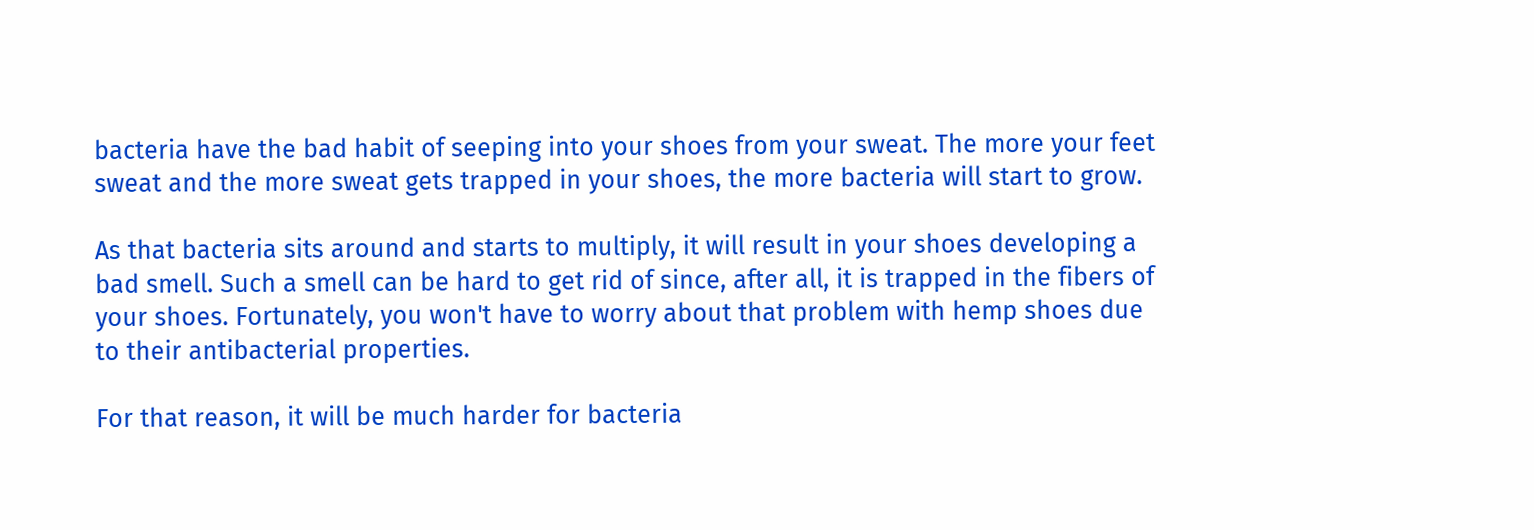bacteria have the bad habit of seeping into your shoes from your sweat. The more your feet sweat and the more sweat gets trapped in your shoes, the more bacteria will start to grow.

As that bacteria sits around and starts to multiply, it will result in your shoes developing a bad smell. Such a smell can be hard to get rid of since, after all, it is trapped in the fibers of your shoes. Fortunately, you won't have to worry about that problem with hemp shoes due to their antibacterial properties.

For that reason, it will be much harder for bacteria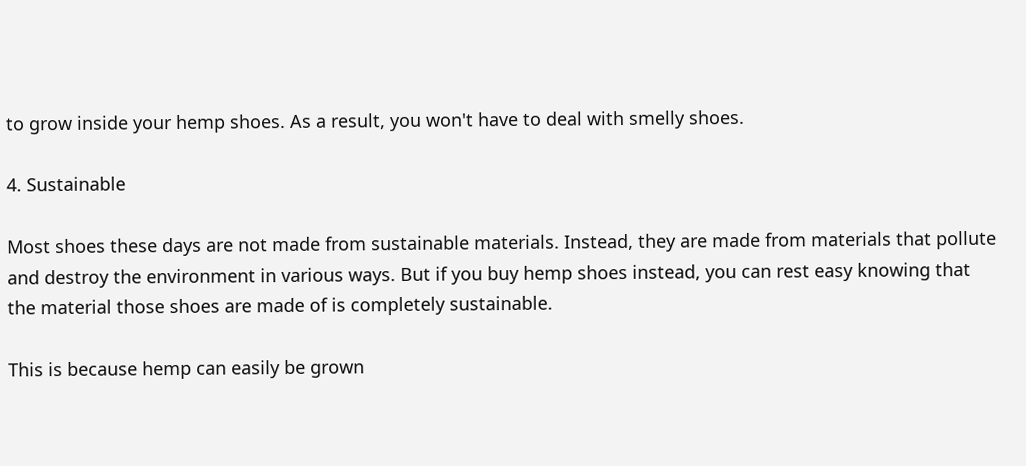to grow inside your hemp shoes. As a result, you won't have to deal with smelly shoes.

4. Sustainable

Most shoes these days are not made from sustainable materials. Instead, they are made from materials that pollute and destroy the environment in various ways. But if you buy hemp shoes instead, you can rest easy knowing that the material those shoes are made of is completely sustainable.

This is because hemp can easily be grown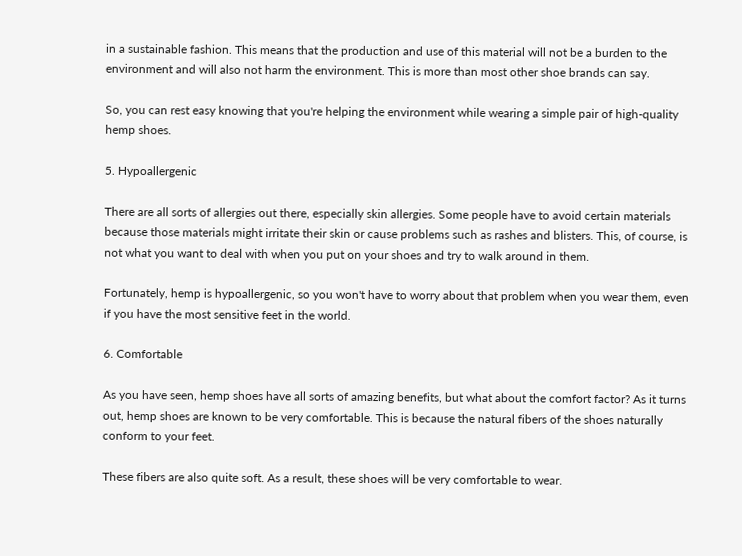in a sustainable fashion. This means that the production and use of this material will not be a burden to the environment and will also not harm the environment. This is more than most other shoe brands can say.

So, you can rest easy knowing that you're helping the environment while wearing a simple pair of high-quality hemp shoes.

5. Hypoallergenic

There are all sorts of allergies out there, especially skin allergies. Some people have to avoid certain materials because those materials might irritate their skin or cause problems such as rashes and blisters. This, of course, is not what you want to deal with when you put on your shoes and try to walk around in them.

Fortunately, hemp is hypoallergenic, so you won't have to worry about that problem when you wear them, even if you have the most sensitive feet in the world.

6. Comfortable

As you have seen, hemp shoes have all sorts of amazing benefits, but what about the comfort factor? As it turns out, hemp shoes are known to be very comfortable. This is because the natural fibers of the shoes naturally conform to your feet.

These fibers are also quite soft. As a result, these shoes will be very comfortable to wear.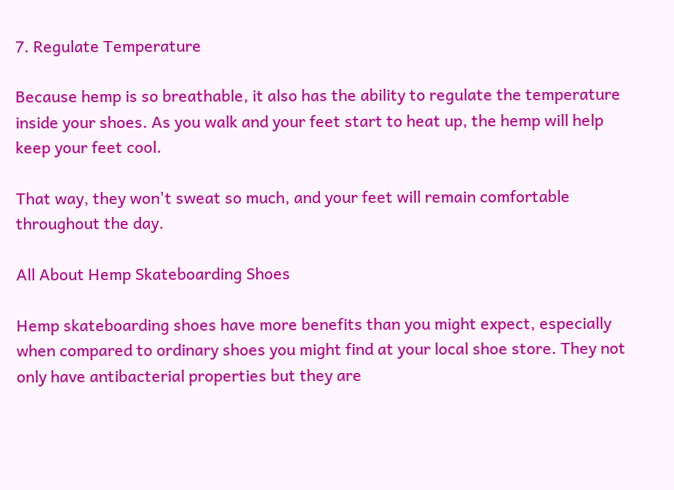7. Regulate Temperature

Because hemp is so breathable, it also has the ability to regulate the temperature inside your shoes. As you walk and your feet start to heat up, the hemp will help keep your feet cool.

That way, they won't sweat so much, and your feet will remain comfortable throughout the day.

All About Hemp Skateboarding Shoes

Hemp skateboarding shoes have more benefits than you might expect, especially when compared to ordinary shoes you might find at your local shoe store. They not only have antibacterial properties but they are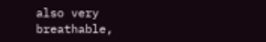also very breathable,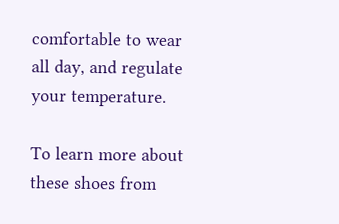comfortable to wear all day, and regulate your temperature.

To learn more about these shoes from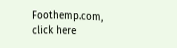Foothemp.com, click here